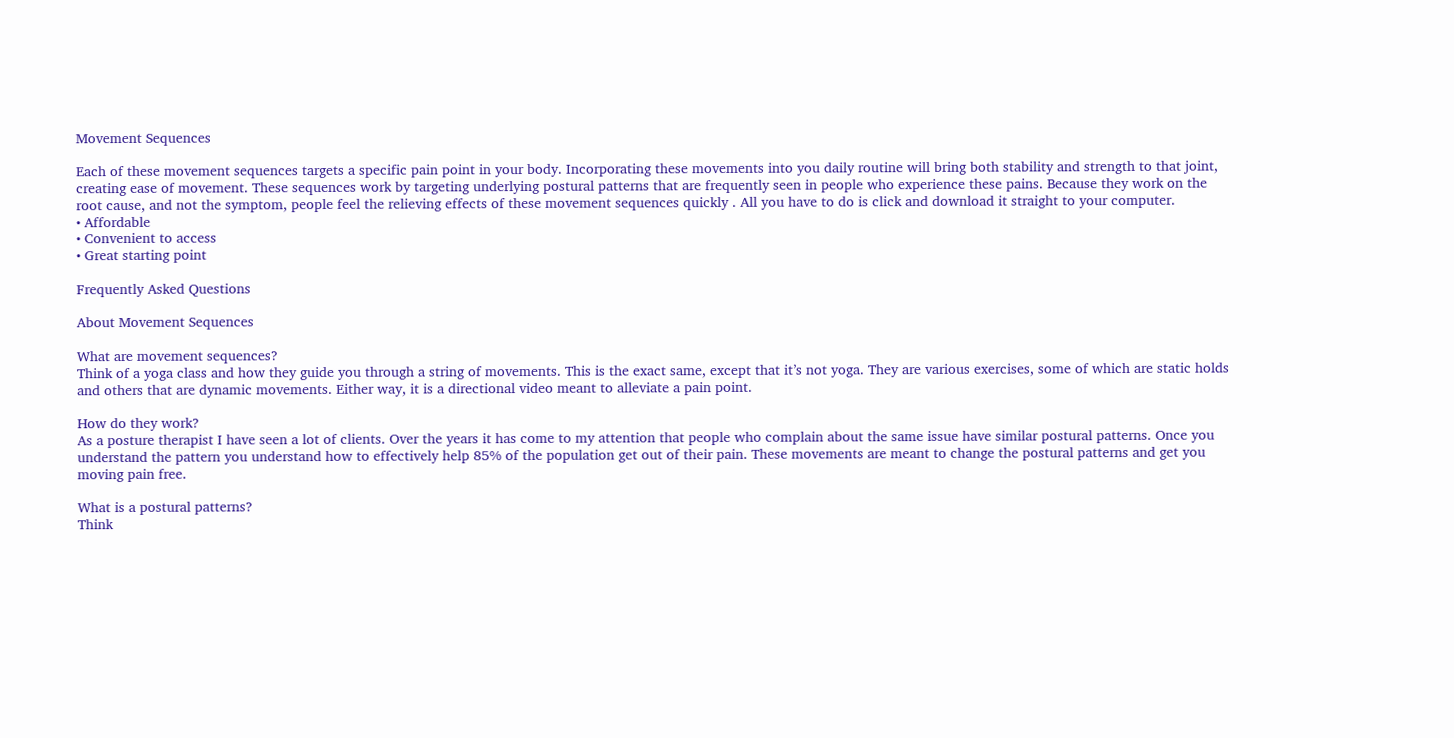Movement Sequences

Each of these movement sequences targets a specific pain point in your body. Incorporating these movements into you daily routine will bring both stability and strength to that joint, creating ease of movement. These sequences work by targeting underlying postural patterns that are frequently seen in people who experience these pains. Because they work on the root cause, and not the symptom, people feel the relieving effects of these movement sequences quickly . All you have to do is click and download it straight to your computer.
• Affordable
• Convenient to access
• Great starting point

Frequently Asked Questions

About Movement Sequences

What are movement sequences?
Think of a yoga class and how they guide you through a string of movements. This is the exact same, except that it’s not yoga. They are various exercises, some of which are static holds and others that are dynamic movements. Either way, it is a directional video meant to alleviate a pain point.

How do they work?
As a posture therapist I have seen a lot of clients. Over the years it has come to my attention that people who complain about the same issue have similar postural patterns. Once you understand the pattern you understand how to effectively help 85% of the population get out of their pain. These movements are meant to change the postural patterns and get you moving pain free.

What is a postural patterns?
Think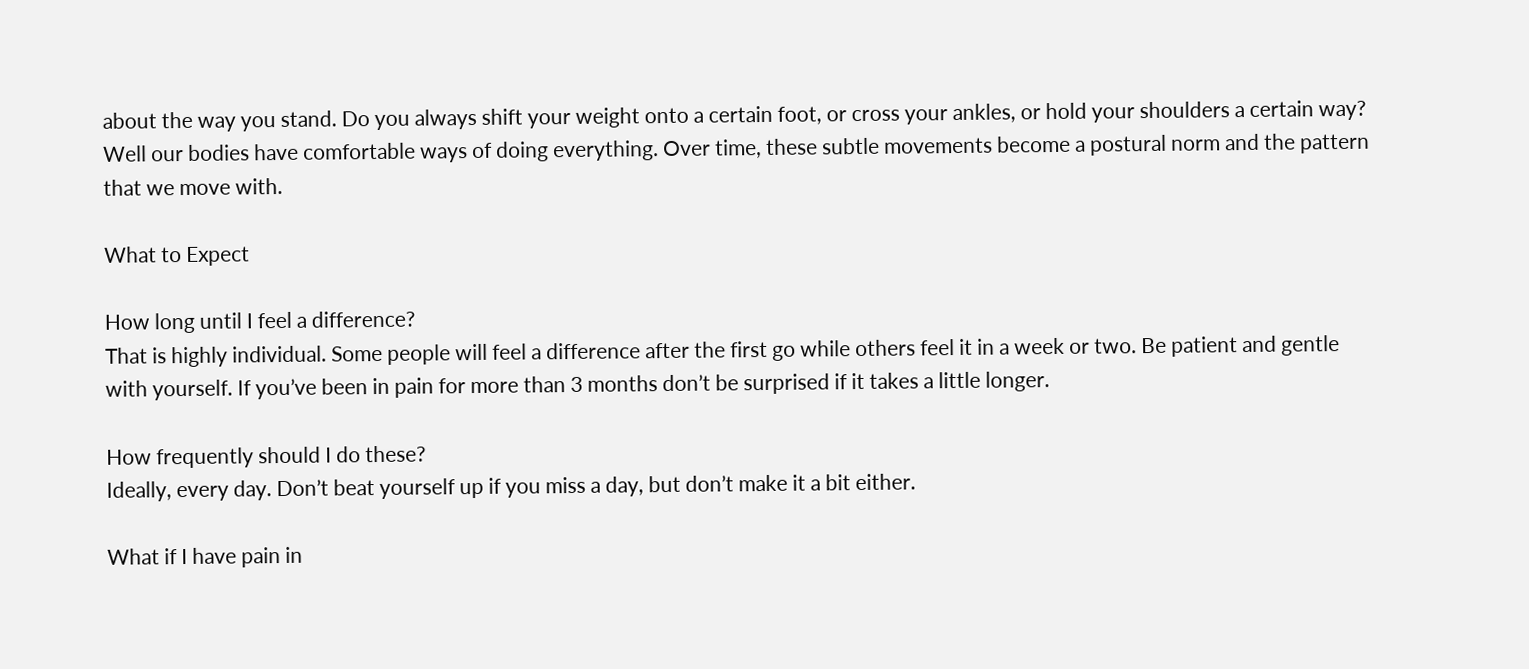about the way you stand. Do you always shift your weight onto a certain foot, or cross your ankles, or hold your shoulders a certain way? Well our bodies have comfortable ways of doing everything. Over time, these subtle movements become a postural norm and the pattern that we move with.

What to Expect

How long until I feel a difference?
That is highly individual. Some people will feel a difference after the first go while others feel it in a week or two. Be patient and gentle with yourself. If you’ve been in pain for more than 3 months don’t be surprised if it takes a little longer.

How frequently should I do these?
Ideally, every day. Don’t beat yourself up if you miss a day, but don’t make it a bit either.

What if I have pain in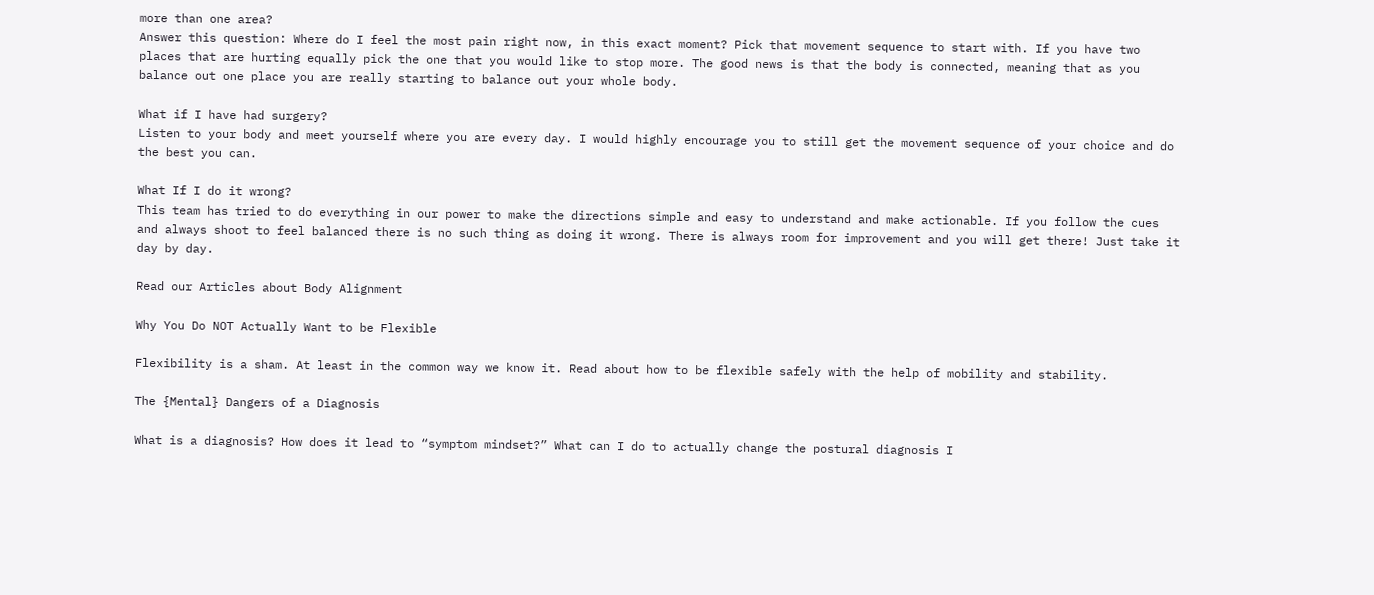more than one area?
Answer this question: Where do I feel the most pain right now, in this exact moment? Pick that movement sequence to start with. If you have two places that are hurting equally pick the one that you would like to stop more. The good news is that the body is connected, meaning that as you balance out one place you are really starting to balance out your whole body.

What if I have had surgery?
Listen to your body and meet yourself where you are every day. I would highly encourage you to still get the movement sequence of your choice and do the best you can.

What If I do it wrong?
This team has tried to do everything in our power to make the directions simple and easy to understand and make actionable. If you follow the cues and always shoot to feel balanced there is no such thing as doing it wrong. There is always room for improvement and you will get there! Just take it day by day.

Read our Articles about Body Alignment

Why You Do NOT Actually Want to be Flexible

Flexibility is a sham. At least in the common way we know it. Read about how to be flexible safely with the help of mobility and stability.

The {Mental} Dangers of a Diagnosis

What is a diagnosis? How does it lead to “symptom mindset?” What can I do to actually change the postural diagnosis I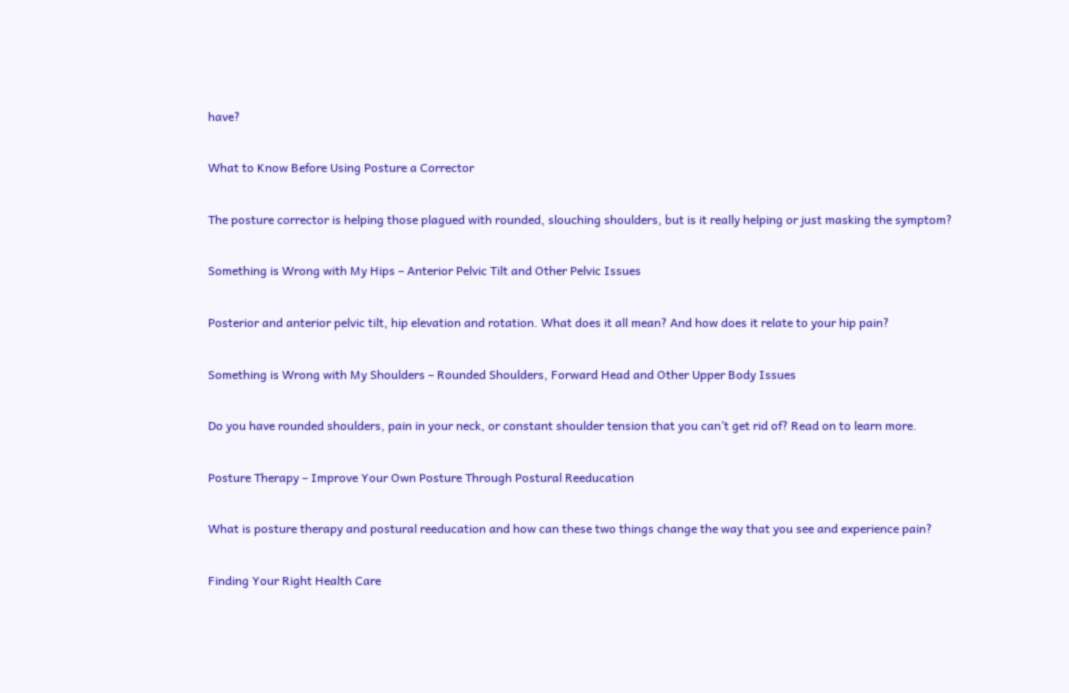have?

What to Know Before Using Posture a Corrector

The posture corrector is helping those plagued with rounded, slouching shoulders, but is it really helping or just masking the symptom?

Something is Wrong with My Hips – Anterior Pelvic Tilt and Other Pelvic Issues

Posterior and anterior pelvic tilt, hip elevation and rotation. What does it all mean? And how does it relate to your hip pain?

Something is Wrong with My Shoulders – Rounded Shoulders, Forward Head and Other Upper Body Issues

Do you have rounded shoulders, pain in your neck, or constant shoulder tension that you can’t get rid of? Read on to learn more.

Posture Therapy – Improve Your Own Posture Through Postural Reeducation

What is posture therapy and postural reeducation and how can these two things change the way that you see and experience pain?

Finding Your Right Health Care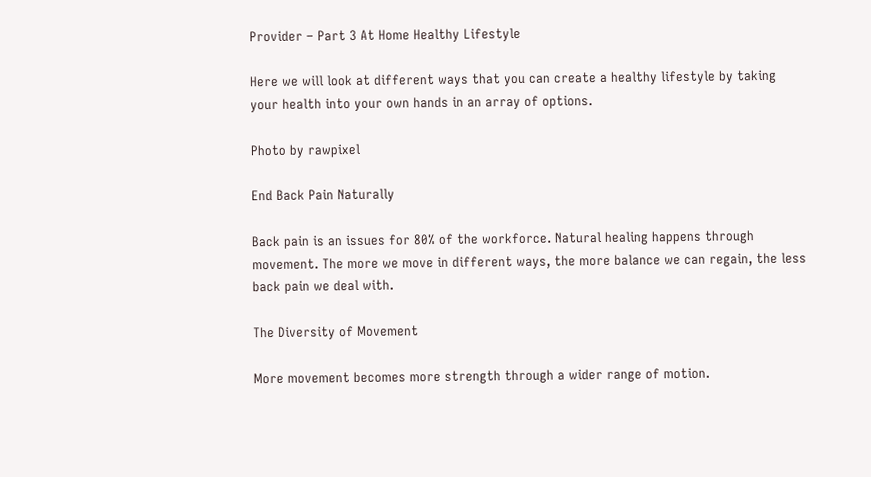Provider – Part 3 At Home Healthy Lifestyle

Here we will look at different ways that you can create a healthy lifestyle by taking your health into your own hands in an array of options.

Photo by rawpixel

End Back Pain Naturally

Back pain is an issues for 80% of the workforce. Natural healing happens through movement. The more we move in different ways, the more balance we can regain, the less back pain we deal with.

The Diversity of Movement

More movement becomes more strength through a wider range of motion.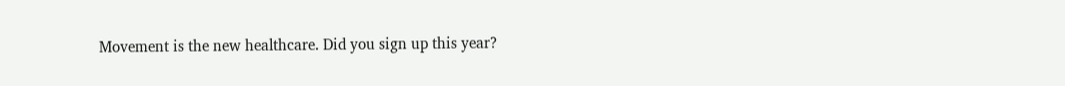Movement is the new healthcare. Did you sign up this year?